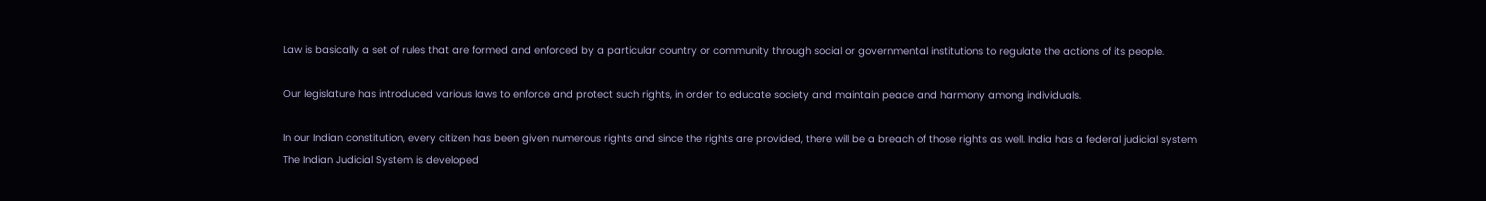Law is basically a set of rules that are formed and enforced by a particular country or community through social or governmental institutions to regulate the actions of its people.

Our legislature has introduced various laws to enforce and protect such rights, in order to educate society and maintain peace and harmony among individuals.

In our Indian constitution, every citizen has been given numerous rights and since the rights are provided, there will be a breach of those rights as well. India has a federal judicial system The Indian Judicial System is developed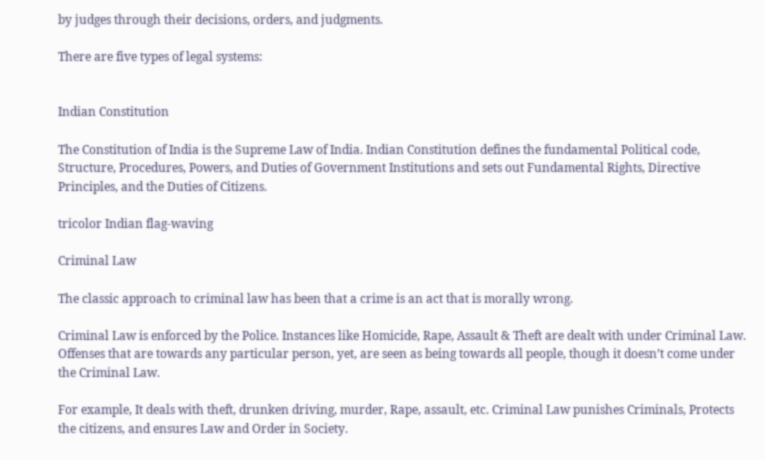by judges through their decisions, orders, and judgments.

There are five types of legal systems:


Indian Constitution

The Constitution of India is the Supreme Law of India. Indian Constitution defines the fundamental Political code, Structure, Procedures, Powers, and Duties of Government Institutions and sets out Fundamental Rights, Directive Principles, and the Duties of Citizens.

tricolor Indian flag-waving

Criminal Law

The classic approach to criminal law has been that a crime is an act that is morally wrong.

Criminal Law is enforced by the Police. Instances like Homicide, Rape, Assault & Theft are dealt with under Criminal Law. Offenses that are towards any particular person, yet, are seen as being towards all people, though it doesn’t come under the Criminal Law.

For example, It deals with theft, drunken driving, murder, Rape, assault, etc. Criminal Law punishes Criminals, Protects the citizens, and ensures Law and Order in Society.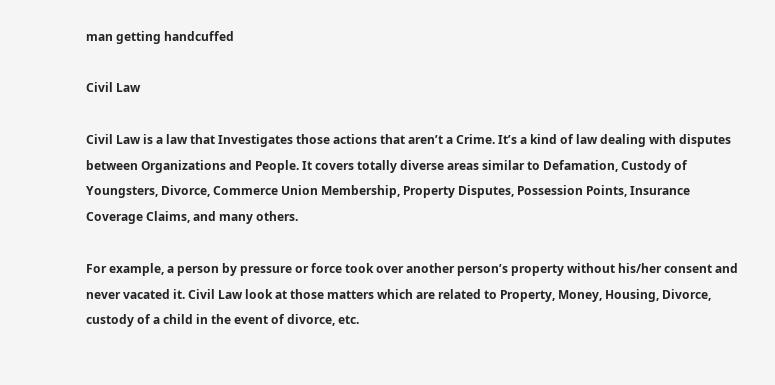man getting handcuffed

Civil Law

Civil Law is a law that Investigates those actions that aren’t a Crime. It’s a kind of law dealing with disputes between Organizations and People. It covers totally diverse areas similar to Defamation, Custody of Youngsters, Divorce, Commerce Union Membership, Property Disputes, Possession Points, Insurance Coverage Claims, and many others.

For example, a person by pressure or force took over another person’s property without his/her consent and never vacated it. Civil Law look at those matters which are related to Property, Money, Housing, Divorce, custody of a child in the event of divorce, etc.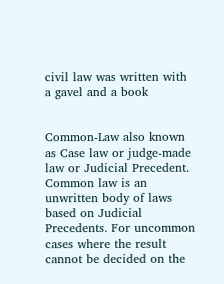civil law was written with a gavel and a book


Common-Law also known as Case law or judge-made law or Judicial Precedent. Common law is an unwritten body of laws based on Judicial Precedents. For uncommon cases where the result cannot be decided on the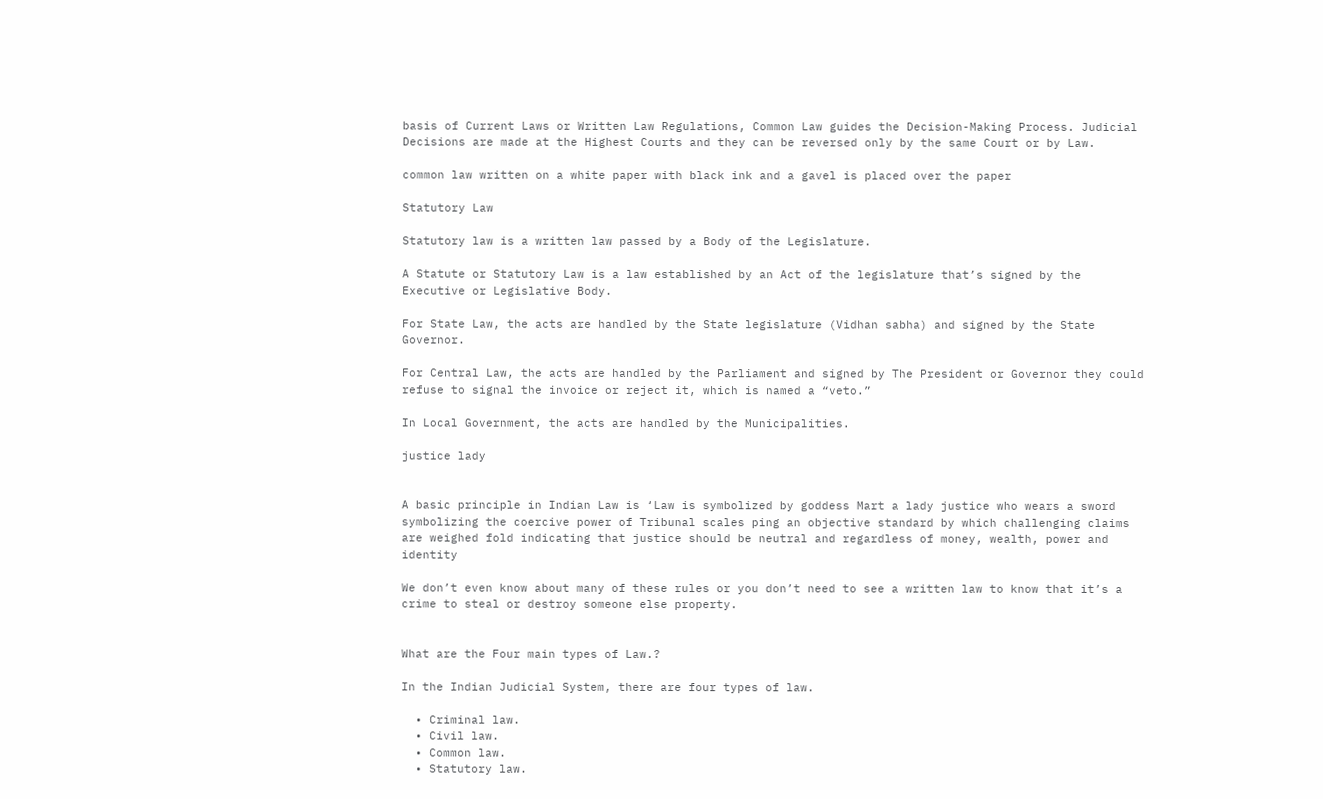basis of Current Laws or Written Law Regulations, Common Law guides the Decision-Making Process. Judicial Decisions are made at the Highest Courts and they can be reversed only by the same Court or by Law.

common law written on a white paper with black ink and a gavel is placed over the paper

Statutory Law

Statutory law is a written law passed by a Body of the Legislature.

A Statute or Statutory Law is a law established by an Act of the legislature that’s signed by the Executive or Legislative Body.

For State Law, the acts are handled by the State legislature (Vidhan sabha) and signed by the State Governor.

For Central Law, the acts are handled by the Parliament and signed by The President or Governor they could refuse to signal the invoice or reject it, which is named a “veto.”

In Local Government, the acts are handled by the Municipalities.

justice lady


A basic principle in Indian Law is ‘Law is symbolized by goddess Mart a lady justice who wears a sword symbolizing the coercive power of Tribunal scales ping an objective standard by which challenging claims are weighed fold indicating that justice should be neutral and regardless of money, wealth, power and identity

We don’t even know about many of these rules or you don’t need to see a written law to know that it’s a crime to steal or destroy someone else property.


What are the Four main types of Law.?

In the Indian Judicial System, there are four types of law.

  • Criminal law.
  • Civil law.
  • Common law.
  • Statutory law.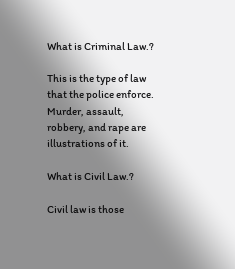What is Criminal Law.?

This is the type of law that the police enforce. Murder, assault, robbery, and rape are illustrations of it.

What is Civil Law.?

Civil law is those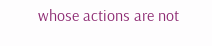whose actions are not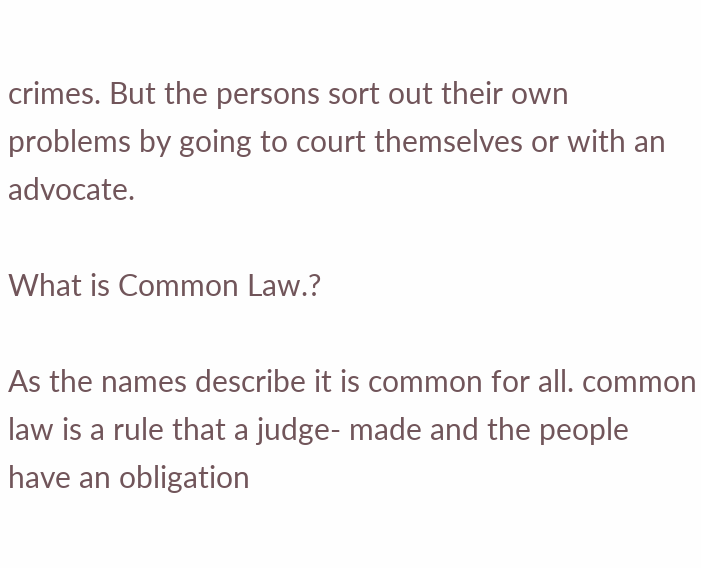crimes. But the persons sort out their own problems by going to court themselves or with an advocate.

What is Common Law.?

As the names describe it is common for all. common law is a rule that a judge- made and the people have an obligation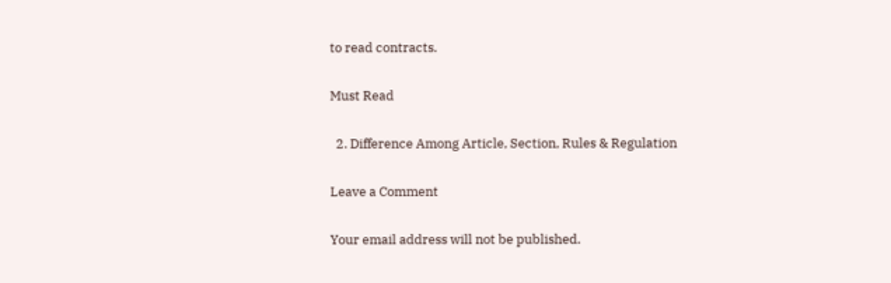to read contracts.

Must Read

  2. Difference Among Article, Section, Rules & Regulation

Leave a Comment

Your email address will not be published.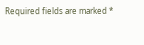Required fields are marked *